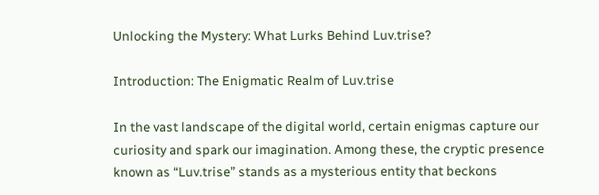Unlocking the Mystery: What Lurks Behind Luv.trise?

Introduction: The Enigmatic Realm of Luv.trise

In the vast landscape of the digital world, certain enigmas capture our curiosity and spark our imagination. Among these, the cryptic presence known as “Luv.trise” stands as a mysterious entity that beckons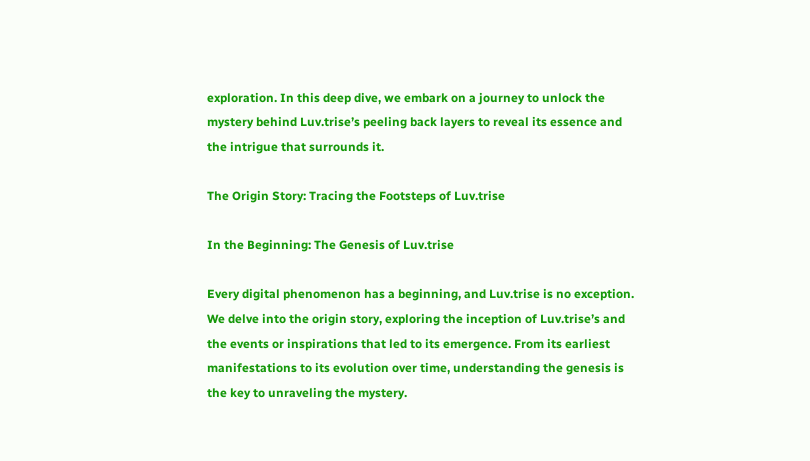exploration. In this deep dive, we embark on a journey to unlock the mystery behind Luv.trise’s peeling back layers to reveal its essence and the intrigue that surrounds it.

The Origin Story: Tracing the Footsteps of Luv.trise

In the Beginning: The Genesis of Luv.trise

Every digital phenomenon has a beginning, and Luv.trise is no exception. We delve into the origin story, exploring the inception of Luv.trise’s and the events or inspirations that led to its emergence. From its earliest manifestations to its evolution over time, understanding the genesis is the key to unraveling the mystery.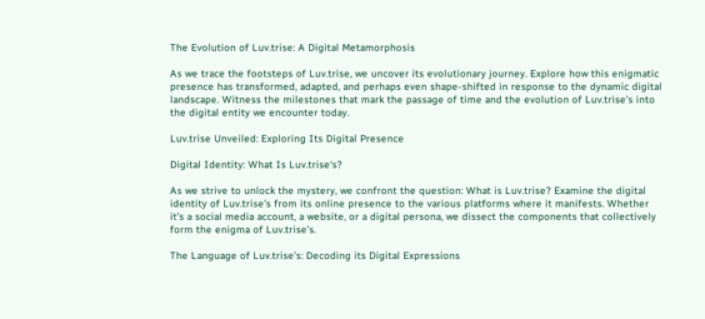The Evolution of Luv.trise: A Digital Metamorphosis

As we trace the footsteps of Luv.trise, we uncover its evolutionary journey. Explore how this enigmatic presence has transformed, adapted, and perhaps even shape-shifted in response to the dynamic digital landscape. Witness the milestones that mark the passage of time and the evolution of Luv.trise’s into the digital entity we encounter today.

Luv.trise Unveiled: Exploring Its Digital Presence

Digital Identity: What Is Luv.trise‘s?

As we strive to unlock the mystery, we confront the question: What is Luv.trise? Examine the digital identity of Luv.trise’s from its online presence to the various platforms where it manifests. Whether it’s a social media account, a website, or a digital persona, we dissect the components that collectively form the enigma of Luv.trise’s.

The Language of Luv.trise’s: Decoding its Digital Expressions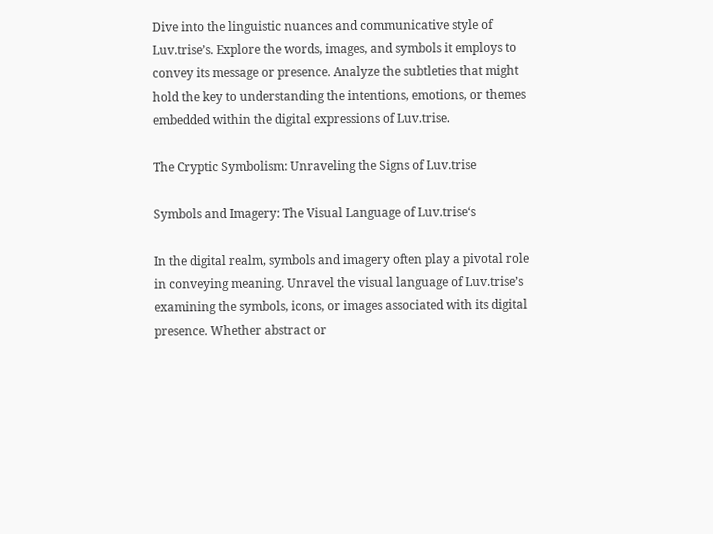Dive into the linguistic nuances and communicative style of Luv.trise’s. Explore the words, images, and symbols it employs to convey its message or presence. Analyze the subtleties that might hold the key to understanding the intentions, emotions, or themes embedded within the digital expressions of Luv.trise.

The Cryptic Symbolism: Unraveling the Signs of Luv.trise

Symbols and Imagery: The Visual Language of Luv.trise‘s

In the digital realm, symbols and imagery often play a pivotal role in conveying meaning. Unravel the visual language of Luv.trise’s examining the symbols, icons, or images associated with its digital presence. Whether abstract or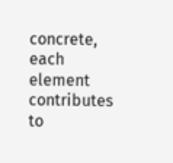concrete, each element contributes to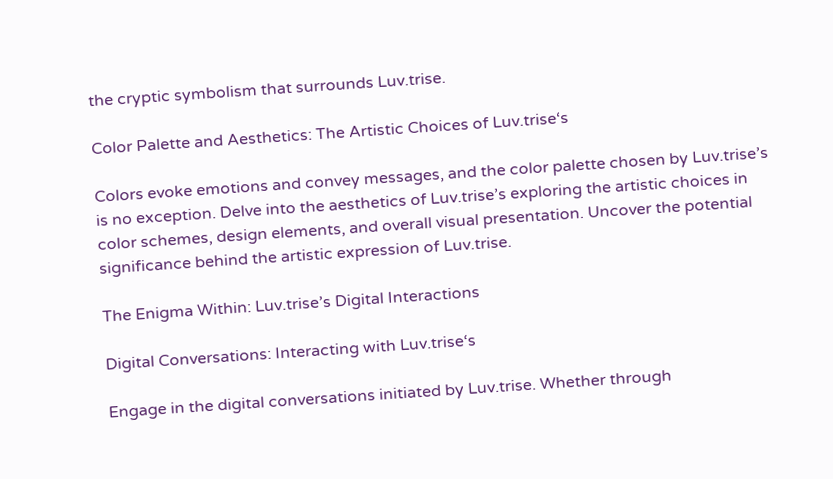the cryptic symbolism that surrounds Luv.trise.

Color Palette and Aesthetics: The Artistic Choices of Luv.trise‘s

Colors evoke emotions and convey messages, and the color palette chosen by Luv.trise’s is no exception. Delve into the aesthetics of Luv.trise’s exploring the artistic choices in color schemes, design elements, and overall visual presentation. Uncover the potential significance behind the artistic expression of Luv.trise.

The Enigma Within: Luv.trise’s Digital Interactions

Digital Conversations: Interacting with Luv.trise‘s

Engage in the digital conversations initiated by Luv.trise. Whether through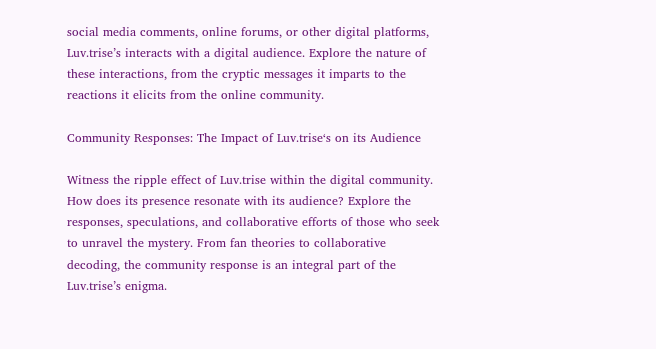social media comments, online forums, or other digital platforms, Luv.trise’s interacts with a digital audience. Explore the nature of these interactions, from the cryptic messages it imparts to the reactions it elicits from the online community.

Community Responses: The Impact of Luv.trise‘s on its Audience

Witness the ripple effect of Luv.trise within the digital community. How does its presence resonate with its audience? Explore the responses, speculations, and collaborative efforts of those who seek to unravel the mystery. From fan theories to collaborative decoding, the community response is an integral part of the Luv.trise’s enigma.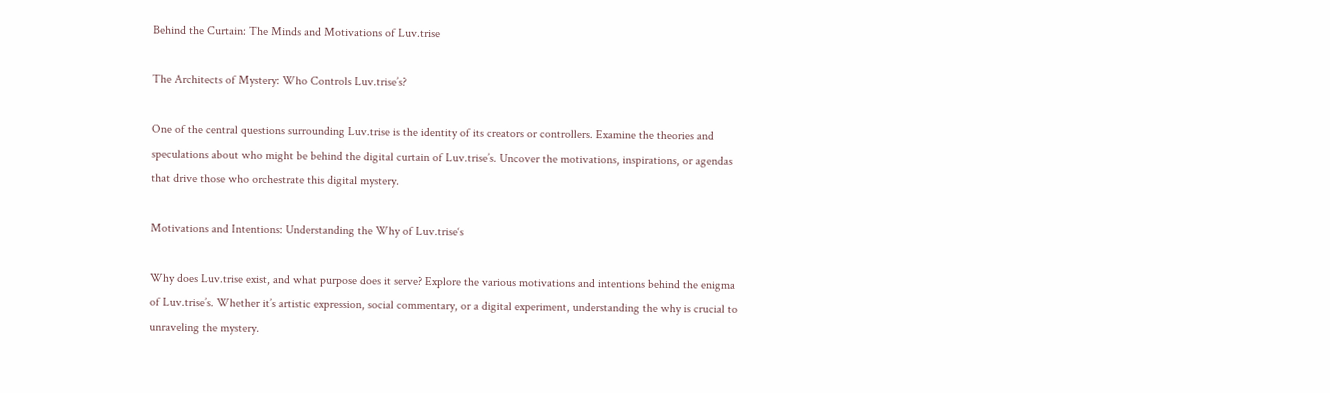Behind the Curtain: The Minds and Motivations of Luv.trise

The Architects of Mystery: Who Controls Luv.trise’s?

One of the central questions surrounding Luv.trise is the identity of its creators or controllers. Examine the theories and speculations about who might be behind the digital curtain of Luv.trise’s. Uncover the motivations, inspirations, or agendas that drive those who orchestrate this digital mystery.

Motivations and Intentions: Understanding the Why of Luv.trise‘s

Why does Luv.trise exist, and what purpose does it serve? Explore the various motivations and intentions behind the enigma of Luv.trise’s. Whether it’s artistic expression, social commentary, or a digital experiment, understanding the why is crucial to unraveling the mystery.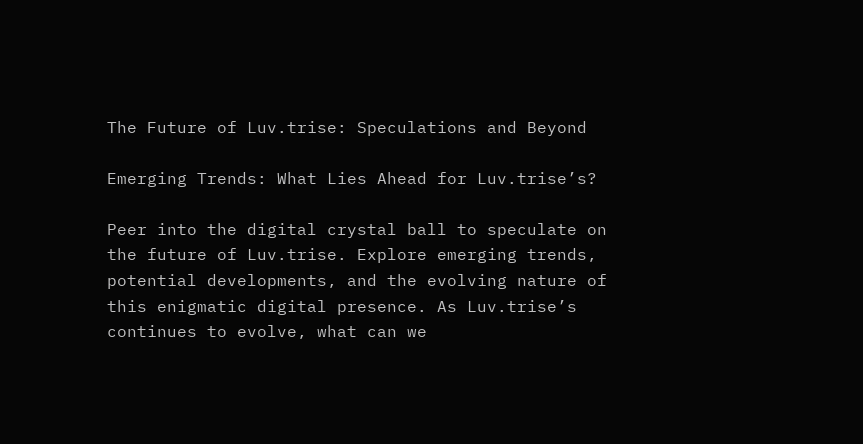The Future of Luv.trise: Speculations and Beyond

Emerging Trends: What Lies Ahead for Luv.trise’s?

Peer into the digital crystal ball to speculate on the future of Luv.trise. Explore emerging trends, potential developments, and the evolving nature of this enigmatic digital presence. As Luv.trise’s continues to evolve, what can we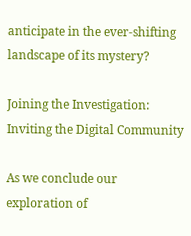anticipate in the ever-shifting landscape of its mystery?

Joining the Investigation: Inviting the Digital Community

As we conclude our exploration of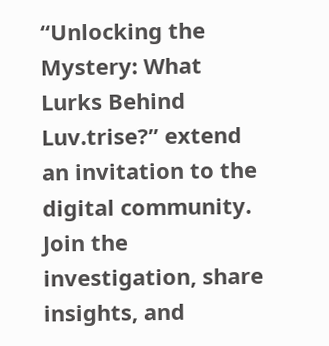“Unlocking the Mystery: What Lurks Behind Luv.trise?” extend an invitation to the digital community. Join the investigation, share insights, and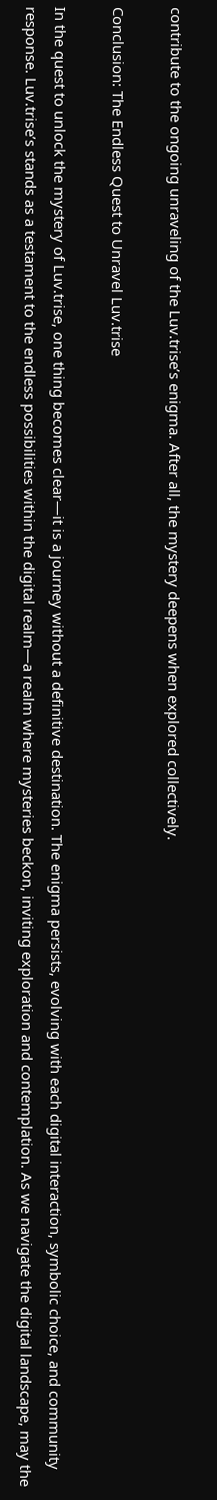contribute to the ongoing unraveling of the Luv.trise’s enigma. After all, the mystery deepens when explored collectively.

Conclusion: The Endless Quest to Unravel Luv.trise

In the quest to unlock the mystery of Luv.trise, one thing becomes clear—it is a journey without a definitive destination. The enigma persists, evolving with each digital interaction, symbolic choice, and community response. Luv.trise’s stands as a testament to the endless possibilities within the digital realm—a realm where mysteries beckon, inviting exploration and contemplation. As we navigate the digital landscape, may the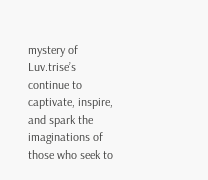mystery of Luv.trise’s continue to captivate, inspire, and spark the imaginations of those who seek to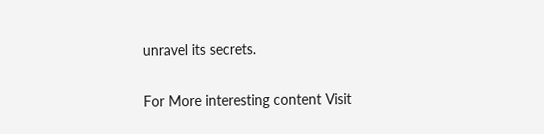unravel its secrets.

For More interesting content Visit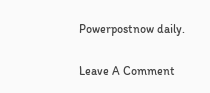Powerpostnow daily.

Leave A Comment